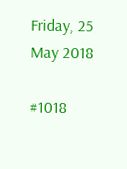Friday, 25 May 2018

#1018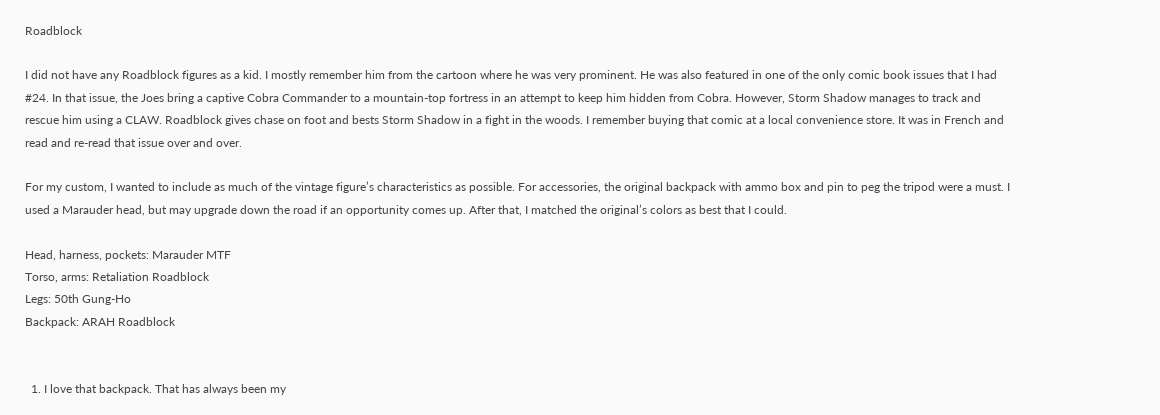Roadblock

I did not have any Roadblock figures as a kid. I mostly remember him from the cartoon where he was very prominent. He was also featured in one of the only comic book issues that I had #24. In that issue, the Joes bring a captive Cobra Commander to a mountain-top fortress in an attempt to keep him hidden from Cobra. However, Storm Shadow manages to track and rescue him using a CLAW. Roadblock gives chase on foot and bests Storm Shadow in a fight in the woods. I remember buying that comic at a local convenience store. It was in French and read and re-read that issue over and over.

For my custom, I wanted to include as much of the vintage figure’s characteristics as possible. For accessories, the original backpack with ammo box and pin to peg the tripod were a must. I used a Marauder head, but may upgrade down the road if an opportunity comes up. After that, I matched the original’s colors as best that I could.

Head, harness, pockets: Marauder MTF
Torso, arms: Retaliation Roadblock
Legs: 50th Gung-Ho
Backpack: ARAH Roadblock


  1. I love that backpack. That has always been my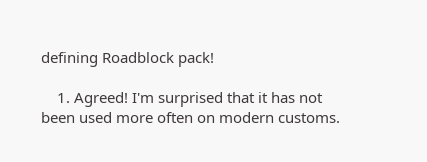defining Roadblock pack!

    1. Agreed! I'm surprised that it has not been used more often on modern customs.